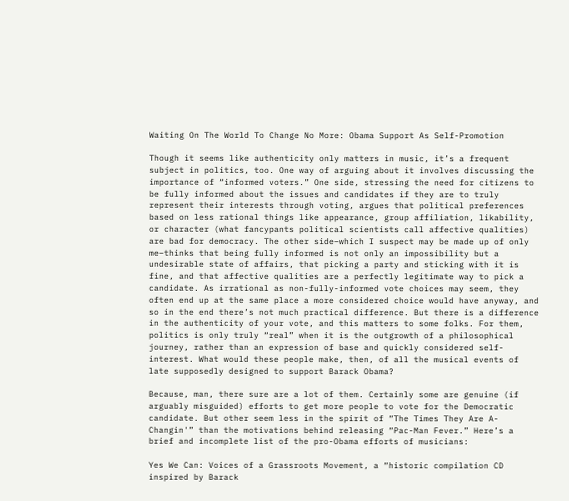Waiting On The World To Change No More: Obama Support As Self-Promotion

Though it seems like authenticity only matters in music, it’s a frequent subject in politics, too. One way of arguing about it involves discussing the importance of “informed voters.” One side, stressing the need for citizens to be fully informed about the issues and candidates if they are to truly represent their interests through voting, argues that political preferences based on less rational things like appearance, group affiliation, likability, or character (what fancypants political scientists call affective qualities) are bad for democracy. The other side–which I suspect may be made up of only me–thinks that being fully informed is not only an impossibility but a undesirable state of affairs, that picking a party and sticking with it is fine, and that affective qualities are a perfectly legitimate way to pick a candidate. As irrational as non-fully-informed vote choices may seem, they often end up at the same place a more considered choice would have anyway, and so in the end there’s not much practical difference. But there is a difference in the authenticity of your vote, and this matters to some folks. For them, politics is only truly “real” when it is the outgrowth of a philosophical journey, rather than an expression of base and quickly considered self-interest. What would these people make, then, of all the musical events of late supposedly designed to support Barack Obama?

Because, man, there sure are a lot of them. Certainly some are genuine (if arguably misguided) efforts to get more people to vote for the Democratic candidate. But other seem less in the spirit of “The Times They Are A-Changin'” than the motivations behind releasing “Pac-Man Fever.” Here’s a brief and incomplete list of the pro-Obama efforts of musicians:

Yes We Can: Voices of a Grassroots Movement, a “historic compilation CD inspired by Barack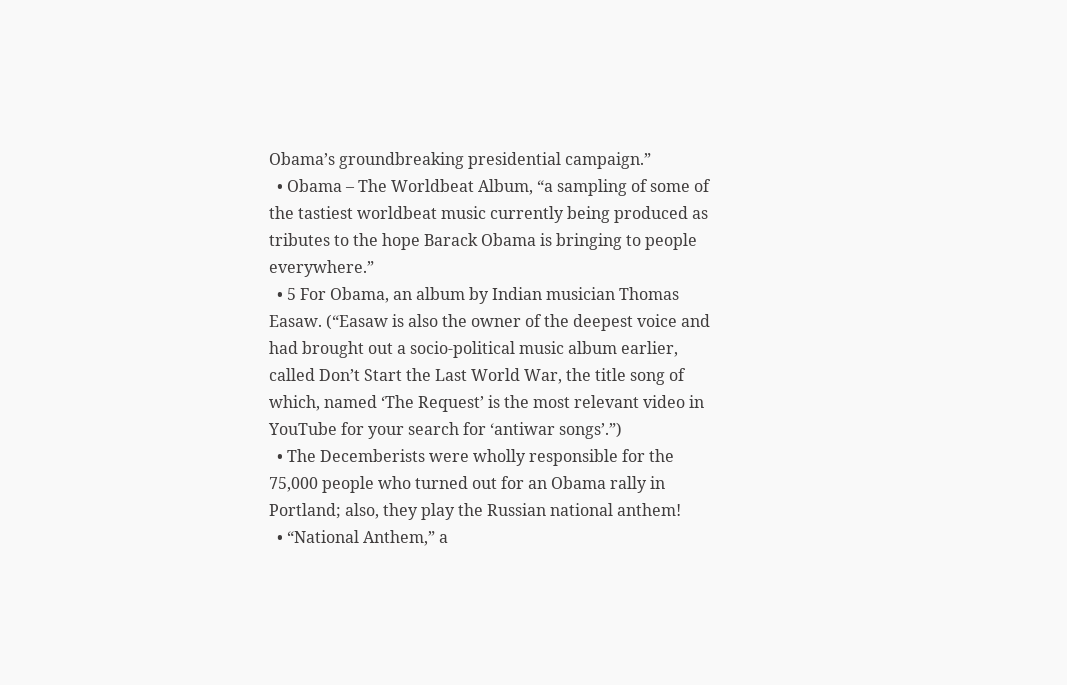Obama’s groundbreaking presidential campaign.”
  • Obama – The Worldbeat Album, “a sampling of some of the tastiest worldbeat music currently being produced as tributes to the hope Barack Obama is bringing to people everywhere.”
  • 5 For Obama, an album by Indian musician Thomas Easaw. (“Easaw is also the owner of the deepest voice and had brought out a socio-political music album earlier, called Don’t Start the Last World War, the title song of which, named ‘The Request’ is the most relevant video in YouTube for your search for ‘antiwar songs’.”)
  • The Decemberists were wholly responsible for the 75,000 people who turned out for an Obama rally in Portland; also, they play the Russian national anthem!
  • “National Anthem,” a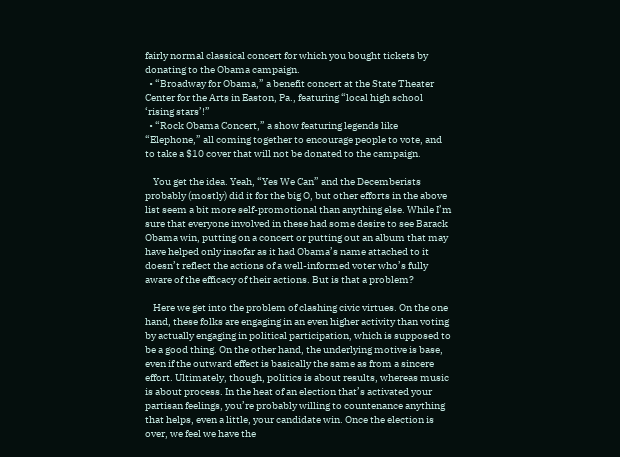fairly normal classical concert for which you bought tickets by donating to the Obama campaign.
  • “Broadway for Obama,” a benefit concert at the State Theater Center for the Arts in Easton, Pa., featuring “local high school ‘rising stars’!”
  • “Rock Obama Concert,” a show featuring legends like “Elephone,” all coming together to encourage people to vote, and to take a $10 cover that will not be donated to the campaign.

    You get the idea. Yeah, “Yes We Can” and the Decemberists probably (mostly) did it for the big O, but other efforts in the above list seem a bit more self-promotional than anything else. While I’m sure that everyone involved in these had some desire to see Barack Obama win, putting on a concert or putting out an album that may have helped only insofar as it had Obama’s name attached to it doesn’t reflect the actions of a well-informed voter who’s fully aware of the efficacy of their actions. But is that a problem?

    Here we get into the problem of clashing civic virtues. On the one hand, these folks are engaging in an even higher activity than voting by actually engaging in political participation, which is supposed to be a good thing. On the other hand, the underlying motive is base, even if the outward effect is basically the same as from a sincere effort. Ultimately, though, politics is about results, whereas music is about process. In the heat of an election that’s activated your partisan feelings, you’re probably willing to countenance anything that helps, even a little, your candidate win. Once the election is over, we feel we have the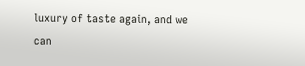luxury of taste again, and we can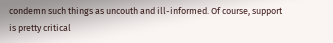condemn such things as uncouth and ill-informed. Of course, support is pretty critical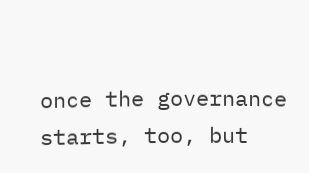once the governance starts, too, but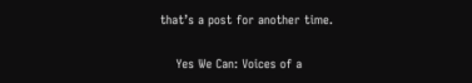that’s a post for another time.

    Yes We Can: Voices of a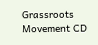Grassroots Movement CD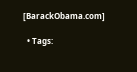[BarackObama.com]

  • Tags: